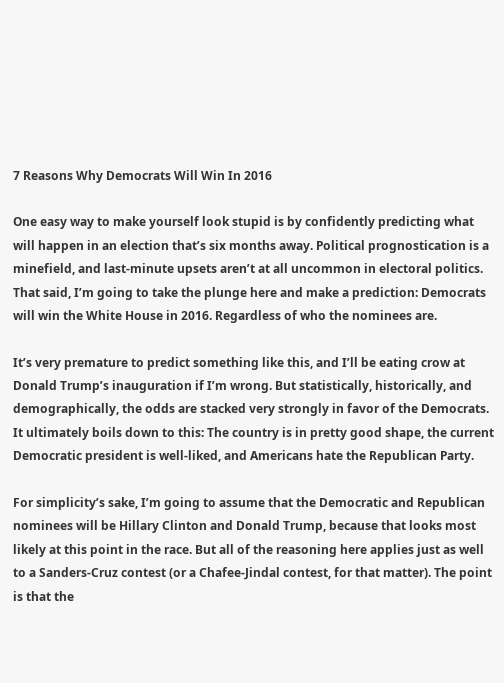7 Reasons Why Democrats Will Win In 2016

One easy way to make yourself look stupid is by confidently predicting what will happen in an election that’s six months away. Political prognostication is a minefield, and last-minute upsets aren’t at all uncommon in electoral politics. That said, I’m going to take the plunge here and make a prediction: Democrats will win the White House in 2016. Regardless of who the nominees are.

It’s very premature to predict something like this, and I’ll be eating crow at Donald Trump’s inauguration if I’m wrong. But statistically, historically, and demographically, the odds are stacked very strongly in favor of the Democrats. It ultimately boils down to this: The country is in pretty good shape, the current Democratic president is well-liked, and Americans hate the Republican Party.

For simplicity’s sake, I’m going to assume that the Democratic and Republican nominees will be Hillary Clinton and Donald Trump, because that looks most likely at this point in the race. But all of the reasoning here applies just as well to a Sanders-Cruz contest (or a Chafee-Jindal contest, for that matter). The point is that the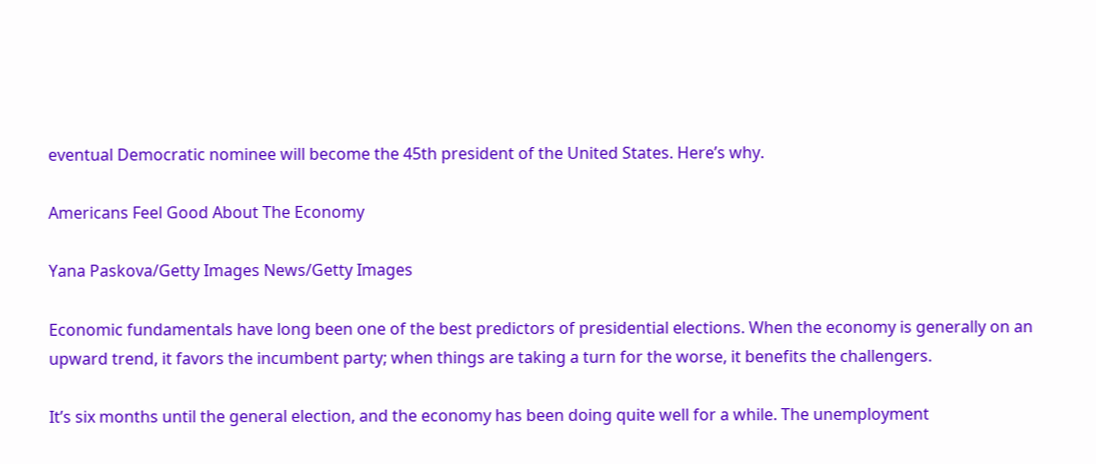eventual Democratic nominee will become the 45th president of the United States. Here’s why.

Americans Feel Good About The Economy

Yana Paskova/Getty Images News/Getty Images

Economic fundamentals have long been one of the best predictors of presidential elections. When the economy is generally on an upward trend, it favors the incumbent party; when things are taking a turn for the worse, it benefits the challengers.

It’s six months until the general election, and the economy has been doing quite well for a while. The unemployment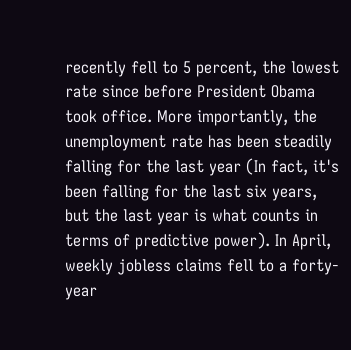recently fell to 5 percent, the lowest rate since before President Obama took office. More importantly, the unemployment rate has been steadily falling for the last year (In fact, it's been falling for the last six years, but the last year is what counts in terms of predictive power). In April, weekly jobless claims fell to a forty-year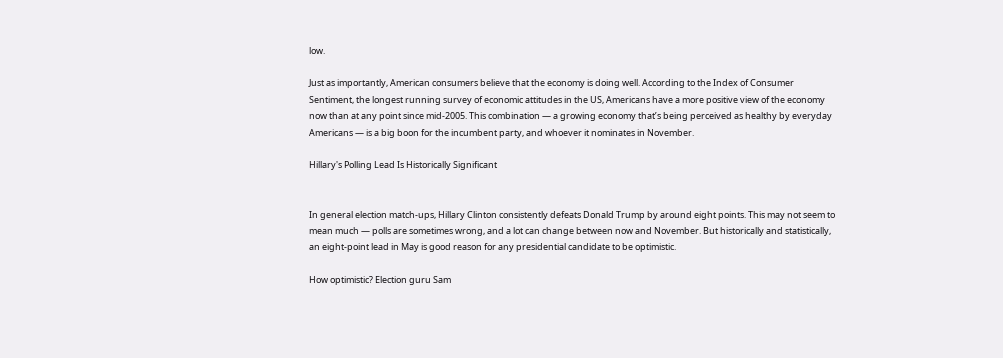low.

Just as importantly, American consumers believe that the economy is doing well. According to the Index of Consumer Sentiment, the longest running survey of economic attitudes in the US, Americans have a more positive view of the economy now than at any point since mid-2005. This combination — a growing economy that’s being perceived as healthy by everyday Americans — is a big boon for the incumbent party, and whoever it nominates in November.

Hillary's Polling Lead Is Historically Significant


In general election match-ups, Hillary Clinton consistently defeats Donald Trump by around eight points. This may not seem to mean much — polls are sometimes wrong, and a lot can change between now and November. But historically and statistically, an eight-point lead in May is good reason for any presidential candidate to be optimistic.

How optimistic? Election guru Sam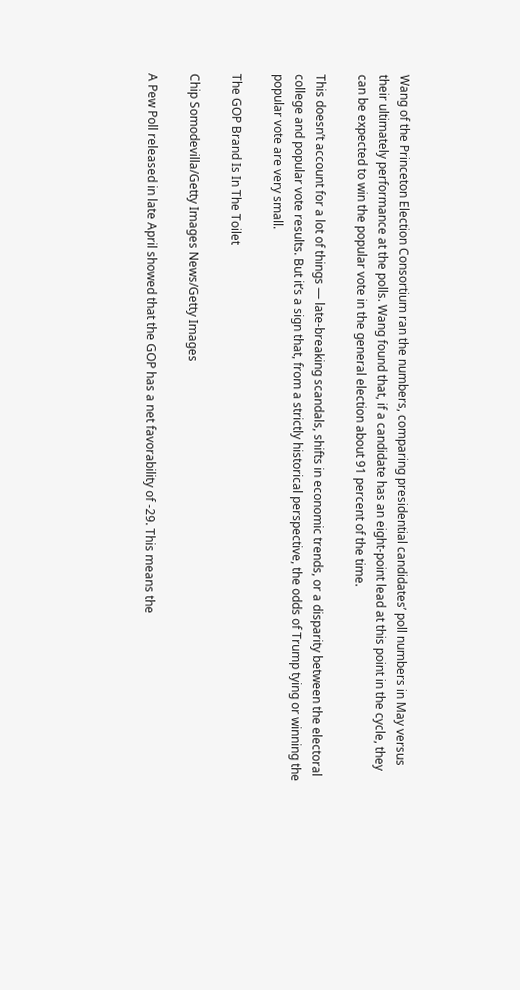Wang of the Princeton Election Consortium ran the numbers, comparing presidential candidates’ poll numbers in May versus their ultimately performance at the polls. Wang found that, if a candidate has an eight-point lead at this point in the cycle, they can be expected to win the popular vote in the general election about 91 percent of the time.

This doesn’t account for a lot of things — late-breaking scandals, shifts in economic trends, or a disparity between the electoral college and popular vote results. But it’s a sign that, from a strictly historical perspective, the odds of Trump tying or winning the popular vote are very small.

The GOP Brand Is In The Toilet

Chip Somodevilla/Getty Images News/Getty Images

A Pew Poll released in late April showed that the GOP has a net favorability of -29. This means the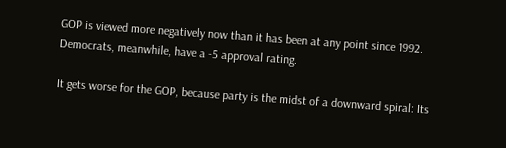GOP is viewed more negatively now than it has been at any point since 1992. Democrats, meanwhile, have a -5 approval rating.

It gets worse for the GOP, because party is the midst of a downward spiral: Its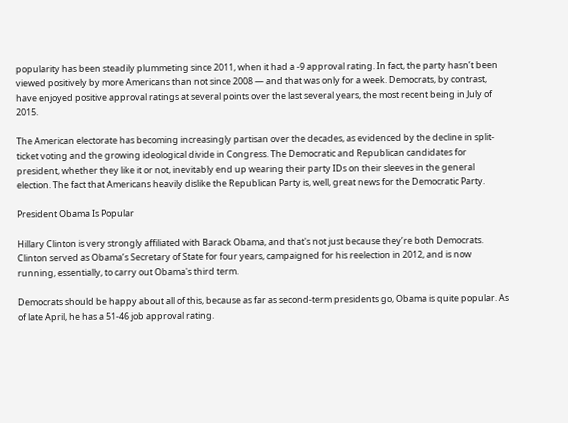popularity has been steadily plummeting since 2011, when it had a -9 approval rating. In fact, the party hasn’t been viewed positively by more Americans than not since 2008 — and that was only for a week. Democrats, by contrast, have enjoyed positive approval ratings at several points over the last several years, the most recent being in July of 2015.

The American electorate has becoming increasingly partisan over the decades, as evidenced by the decline in split-ticket voting and the growing ideological divide in Congress. The Democratic and Republican candidates for president, whether they like it or not, inevitably end up wearing their party IDs on their sleeves in the general election. The fact that Americans heavily dislike the Republican Party is, well, great news for the Democratic Party.

President Obama Is Popular

Hillary Clinton is very strongly affiliated with Barack Obama, and that's not just because they’re both Democrats. Clinton served as Obama’s Secretary of State for four years, campaigned for his reelection in 2012, and is now running, essentially, to carry out Obama's third term.

Democrats should be happy about all of this, because as far as second-term presidents go, Obama is quite popular. As of late April, he has a 51-46 job approval rating.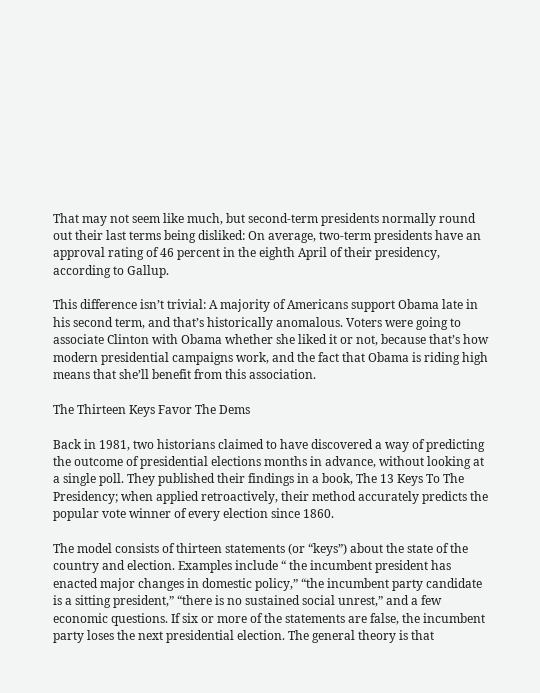That may not seem like much, but second-term presidents normally round out their last terms being disliked: On average, two-term presidents have an approval rating of 46 percent in the eighth April of their presidency, according to Gallup.

This difference isn’t trivial: A majority of Americans support Obama late in his second term, and that’s historically anomalous. Voters were going to associate Clinton with Obama whether she liked it or not, because that’s how modern presidential campaigns work, and the fact that Obama is riding high means that she’ll benefit from this association.

The Thirteen Keys Favor The Dems

Back in 1981, two historians claimed to have discovered a way of predicting the outcome of presidential elections months in advance, without looking at a single poll. They published their findings in a book, The 13 Keys To The Presidency; when applied retroactively, their method accurately predicts the popular vote winner of every election since 1860.

The model consists of thirteen statements (or “keys”) about the state of the country and election. Examples include “ the incumbent president has enacted major changes in domestic policy,” “the incumbent party candidate is a sitting president,” “there is no sustained social unrest,” and a few economic questions. If six or more of the statements are false, the incumbent party loses the next presidential election. The general theory is that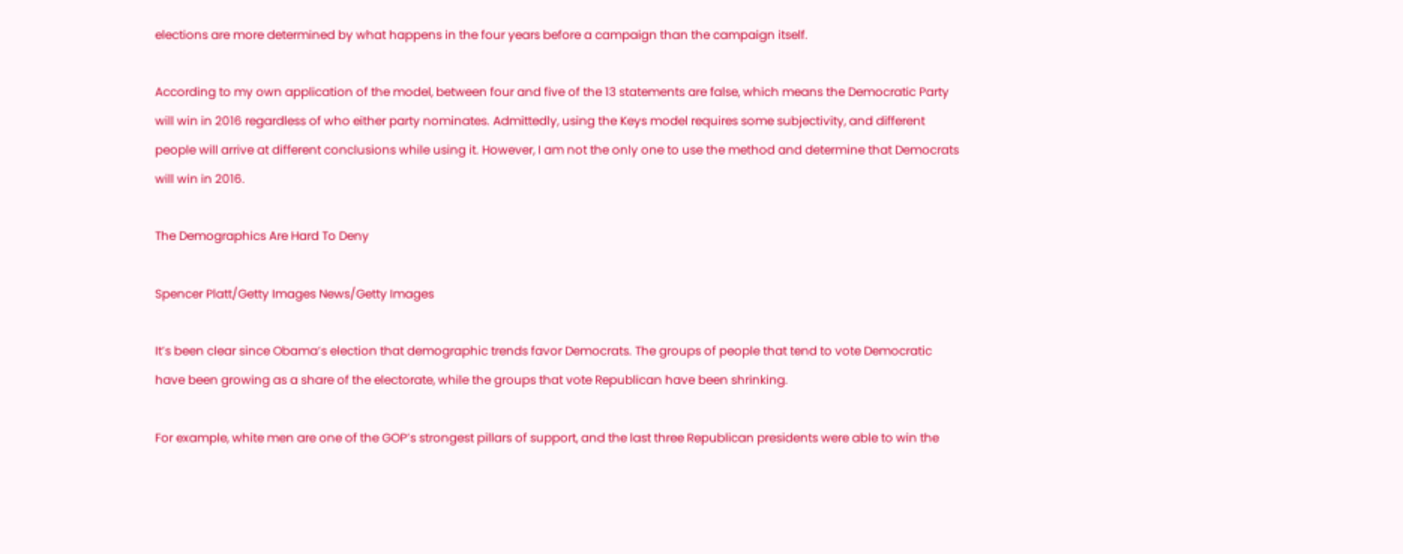elections are more determined by what happens in the four years before a campaign than the campaign itself.

According to my own application of the model, between four and five of the 13 statements are false, which means the Democratic Party will win in 2016 regardless of who either party nominates. Admittedly, using the Keys model requires some subjectivity, and different people will arrive at different conclusions while using it. However, I am not the only one to use the method and determine that Democrats will win in 2016.

The Demographics Are Hard To Deny

Spencer Platt/Getty Images News/Getty Images

It’s been clear since Obama’s election that demographic trends favor Democrats. The groups of people that tend to vote Democratic have been growing as a share of the electorate, while the groups that vote Republican have been shrinking.

For example, white men are one of the GOP’s strongest pillars of support, and the last three Republican presidents were able to win the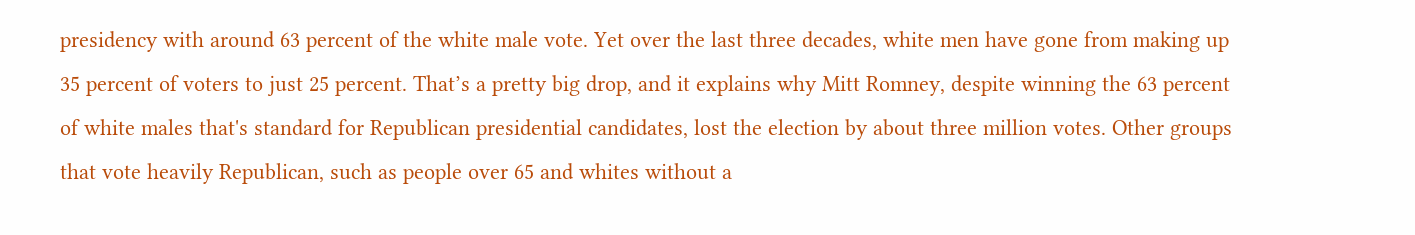presidency with around 63 percent of the white male vote. Yet over the last three decades, white men have gone from making up 35 percent of voters to just 25 percent. That’s a pretty big drop, and it explains why Mitt Romney, despite winning the 63 percent of white males that's standard for Republican presidential candidates, lost the election by about three million votes. Other groups that vote heavily Republican, such as people over 65 and whites without a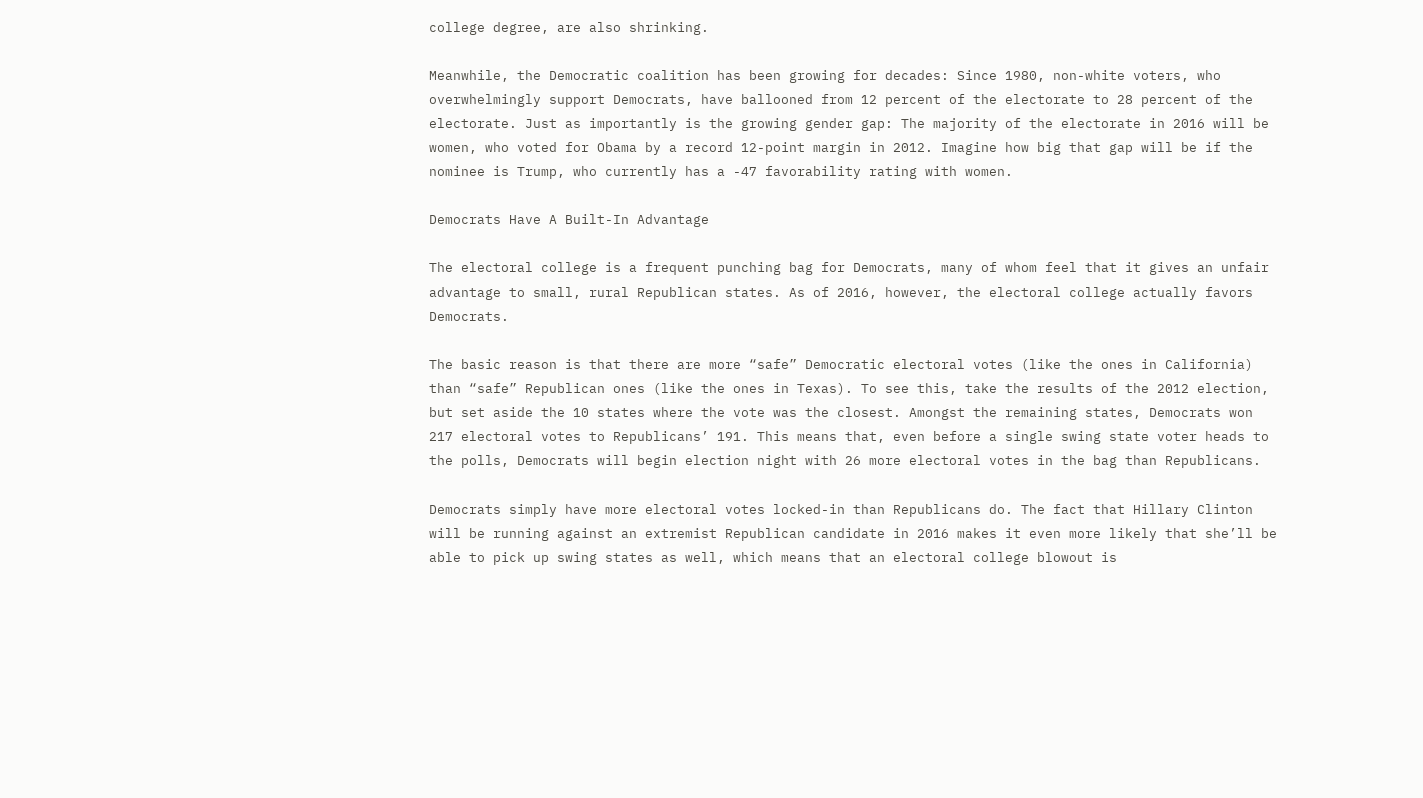college degree, are also shrinking.

Meanwhile, the Democratic coalition has been growing for decades: Since 1980, non-white voters, who overwhelmingly support Democrats, have ballooned from 12 percent of the electorate to 28 percent of the electorate. Just as importantly is the growing gender gap: The majority of the electorate in 2016 will be women, who voted for Obama by a record 12-point margin in 2012. Imagine how big that gap will be if the nominee is Trump, who currently has a -47 favorability rating with women.

Democrats Have A Built-In Advantage

The electoral college is a frequent punching bag for Democrats, many of whom feel that it gives an unfair advantage to small, rural Republican states. As of 2016, however, the electoral college actually favors Democrats.

The basic reason is that there are more “safe” Democratic electoral votes (like the ones in California) than “safe” Republican ones (like the ones in Texas). To see this, take the results of the 2012 election, but set aside the 10 states where the vote was the closest. Amongst the remaining states, Democrats won 217 electoral votes to Republicans’ 191. This means that, even before a single swing state voter heads to the polls, Democrats will begin election night with 26 more electoral votes in the bag than Republicans.

Democrats simply have more electoral votes locked-in than Republicans do. The fact that Hillary Clinton will be running against an extremist Republican candidate in 2016 makes it even more likely that she’ll be able to pick up swing states as well, which means that an electoral college blowout is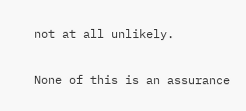not at all unlikely.


None of this is an assurance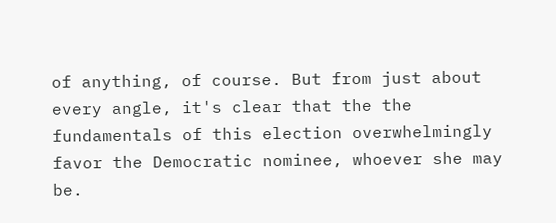of anything, of course. But from just about every angle, it's clear that the the fundamentals of this election overwhelmingly favor the Democratic nominee, whoever she may be.